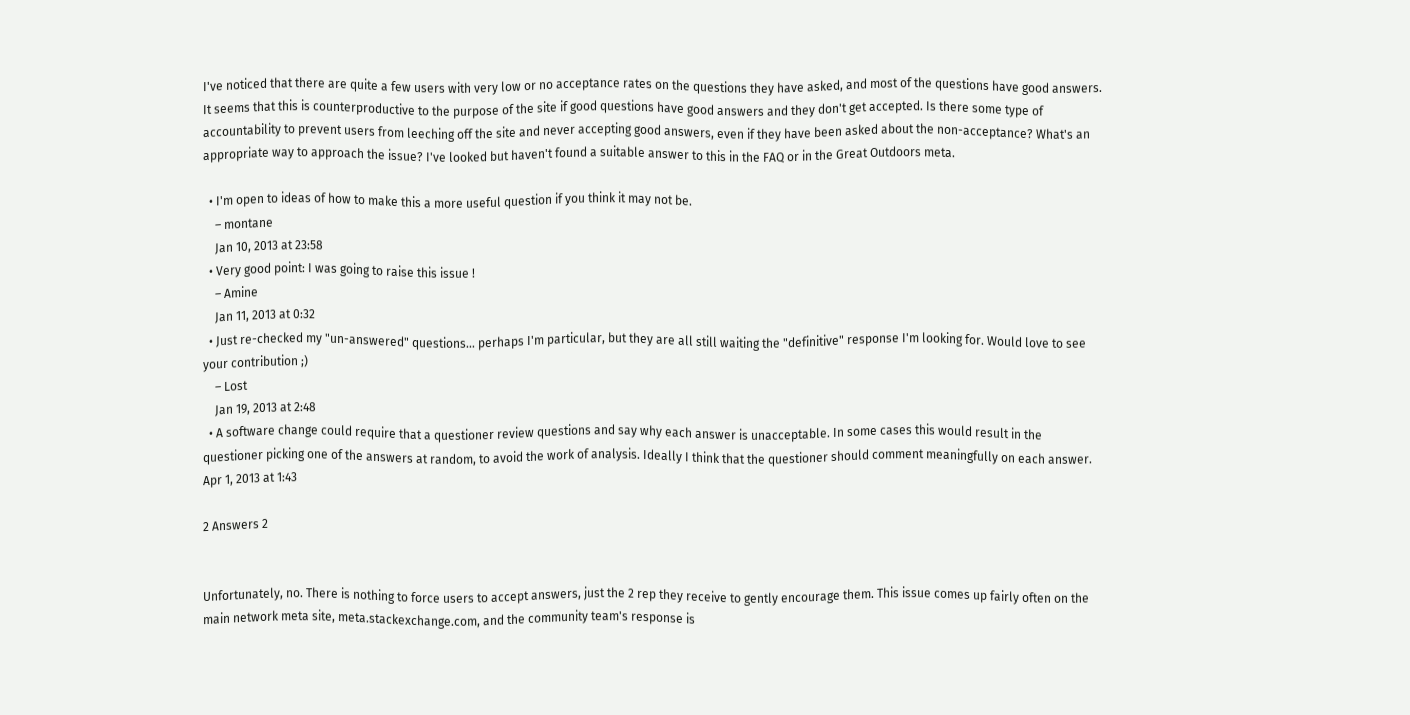I've noticed that there are quite a few users with very low or no acceptance rates on the questions they have asked, and most of the questions have good answers. It seems that this is counterproductive to the purpose of the site if good questions have good answers and they don't get accepted. Is there some type of accountability to prevent users from leeching off the site and never accepting good answers, even if they have been asked about the non-acceptance? What's an appropriate way to approach the issue? I've looked but haven't found a suitable answer to this in the FAQ or in the Great Outdoors meta.

  • I'm open to ideas of how to make this a more useful question if you think it may not be.
    – montane
    Jan 10, 2013 at 23:58
  • Very good point: I was going to raise this issue !
    – Amine
    Jan 11, 2013 at 0:32
  • Just re-checked my "un-answered" questions... perhaps I'm particular, but they are all still waiting the "definitive" response I'm looking for. Would love to see your contribution ;)
    – Lost
    Jan 19, 2013 at 2:48
  • A software change could require that a questioner review questions and say why each answer is unacceptable. In some cases this would result in the questioner picking one of the answers at random, to avoid the work of analysis. Ideally I think that the questioner should comment meaningfully on each answer. Apr 1, 2013 at 1:43

2 Answers 2


Unfortunately, no. There is nothing to force users to accept answers, just the 2 rep they receive to gently encourage them. This issue comes up fairly often on the main network meta site, meta.stackexchange.com, and the community team's response is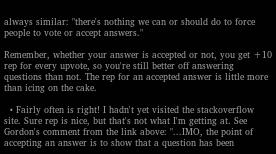always similar: "there's nothing we can or should do to force people to vote or accept answers."

Remember, whether your answer is accepted or not, you get +10 rep for every upvote, so you're still better off answering questions than not. The rep for an accepted answer is little more than icing on the cake.

  • Fairly often is right! I hadn't yet visited the stackoverflow site. Sure rep is nice, but that's not what I'm getting at. See Gordon's comment from the link above: "...IMO, the point of accepting an answer is to show that a question has been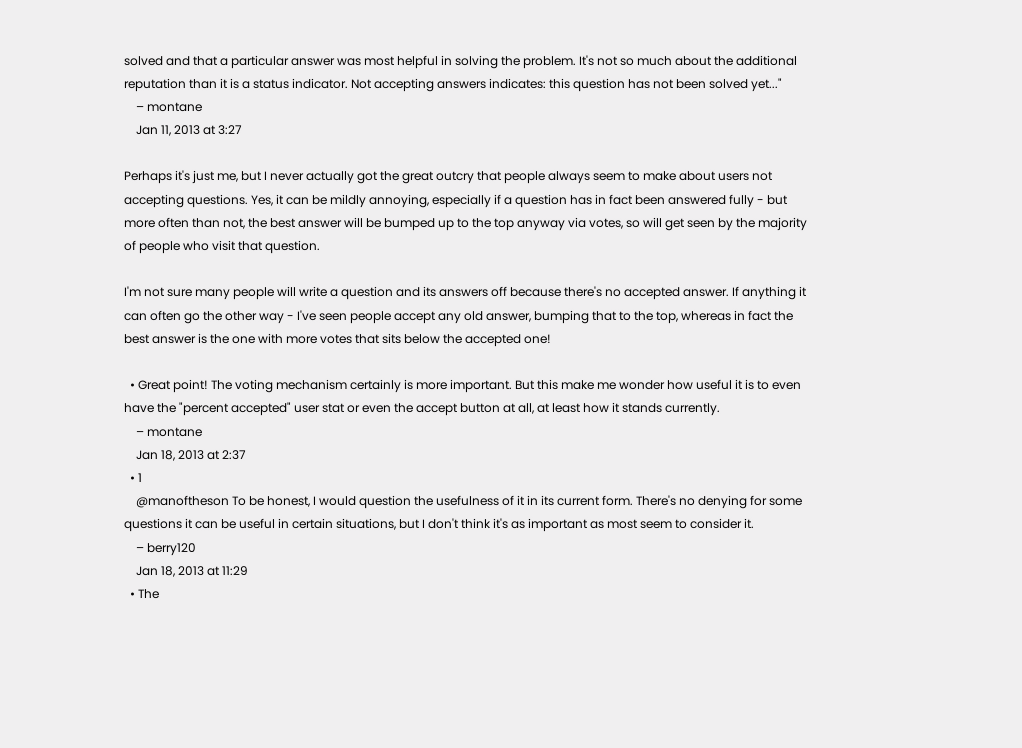solved and that a particular answer was most helpful in solving the problem. It's not so much about the additional reputation than it is a status indicator. Not accepting answers indicates: this question has not been solved yet..."
    – montane
    Jan 11, 2013 at 3:27

Perhaps it's just me, but I never actually got the great outcry that people always seem to make about users not accepting questions. Yes, it can be mildly annoying, especially if a question has in fact been answered fully - but more often than not, the best answer will be bumped up to the top anyway via votes, so will get seen by the majority of people who visit that question.

I'm not sure many people will write a question and its answers off because there's no accepted answer. If anything it can often go the other way - I've seen people accept any old answer, bumping that to the top, whereas in fact the best answer is the one with more votes that sits below the accepted one!

  • Great point! The voting mechanism certainly is more important. But this make me wonder how useful it is to even have the "percent accepted" user stat or even the accept button at all, at least how it stands currently.
    – montane
    Jan 18, 2013 at 2:37
  • 1
    @manoftheson To be honest, I would question the usefulness of it in its current form. There's no denying for some questions it can be useful in certain situations, but I don't think it's as important as most seem to consider it.
    – berry120
    Jan 18, 2013 at 11:29
  • The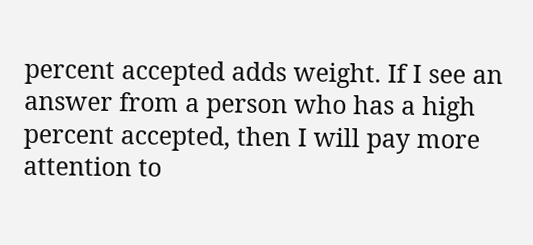percent accepted adds weight. If I see an answer from a person who has a high percent accepted, then I will pay more attention to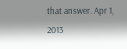that answer. Apr 1, 2013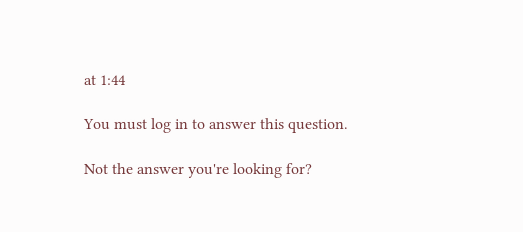at 1:44

You must log in to answer this question.

Not the answer you're looking for?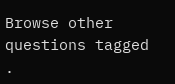Browse other questions tagged .